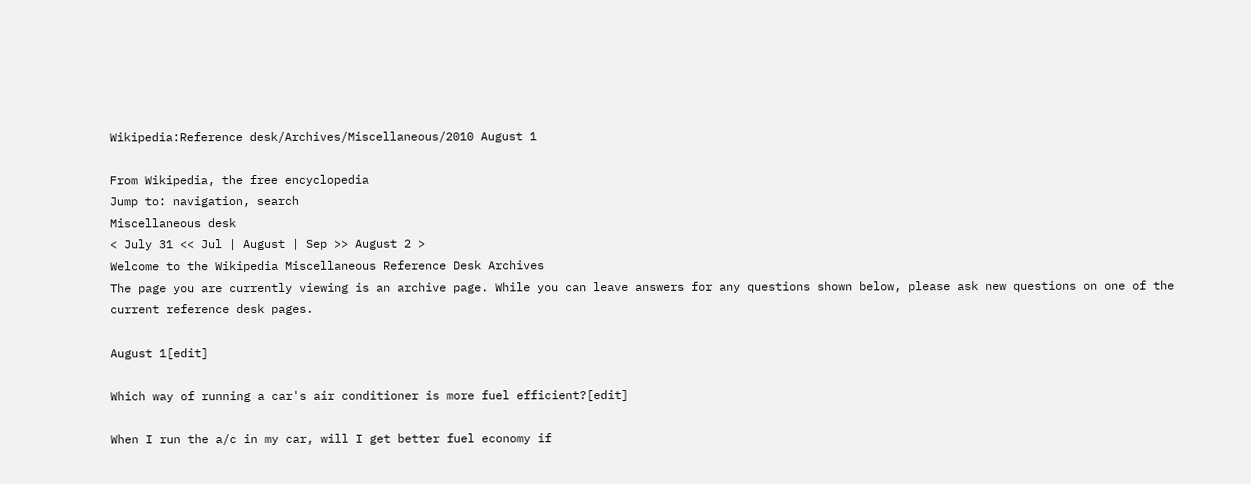Wikipedia:Reference desk/Archives/Miscellaneous/2010 August 1

From Wikipedia, the free encyclopedia
Jump to: navigation, search
Miscellaneous desk
< July 31 << Jul | August | Sep >> August 2 >
Welcome to the Wikipedia Miscellaneous Reference Desk Archives
The page you are currently viewing is an archive page. While you can leave answers for any questions shown below, please ask new questions on one of the current reference desk pages.

August 1[edit]

Which way of running a car's air conditioner is more fuel efficient?[edit]

When I run the a/c in my car, will I get better fuel economy if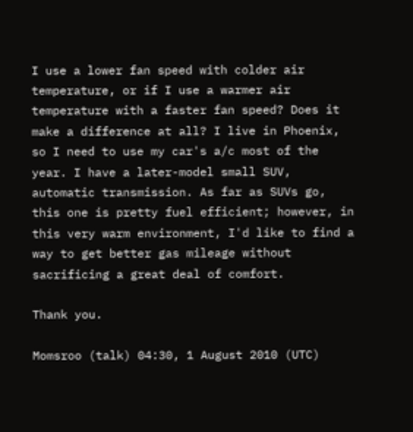I use a lower fan speed with colder air temperature, or if I use a warmer air temperature with a faster fan speed? Does it make a difference at all? I live in Phoenix, so I need to use my car's a/c most of the year. I have a later-model small SUV, automatic transmission. As far as SUVs go, this one is pretty fuel efficient; however, in this very warm environment, I'd like to find a way to get better gas mileage without sacrificing a great deal of comfort.

Thank you.

Momsroo (talk) 04:30, 1 August 2010 (UTC)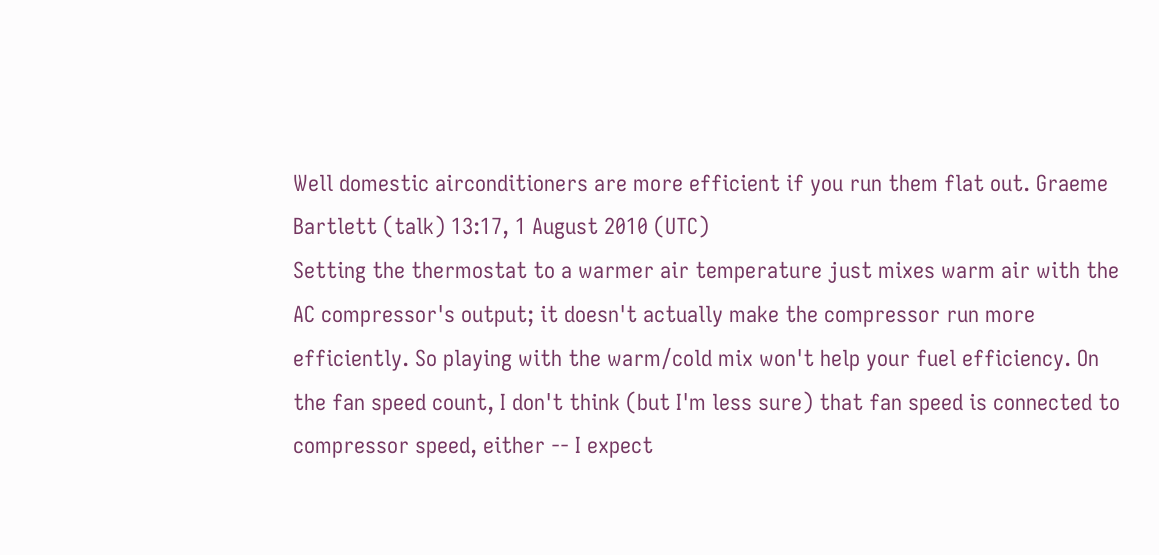Well domestic airconditioners are more efficient if you run them flat out. Graeme Bartlett (talk) 13:17, 1 August 2010 (UTC)
Setting the thermostat to a warmer air temperature just mixes warm air with the AC compressor's output; it doesn't actually make the compressor run more efficiently. So playing with the warm/cold mix won't help your fuel efficiency. On the fan speed count, I don't think (but I'm less sure) that fan speed is connected to compressor speed, either -- I expect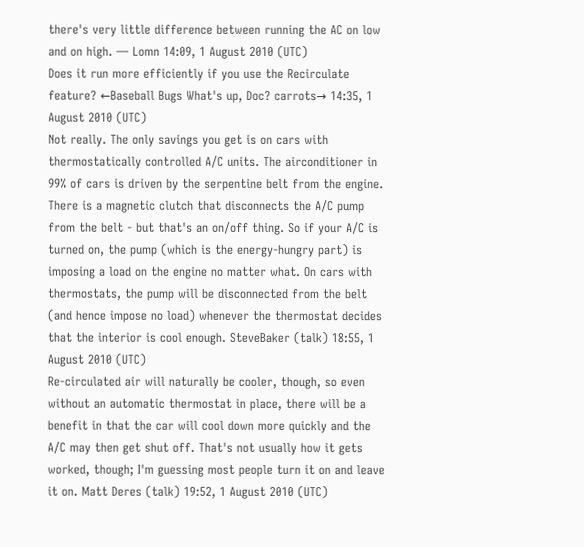there's very little difference between running the AC on low and on high. — Lomn 14:09, 1 August 2010 (UTC)
Does it run more efficiently if you use the Recirculate feature? ←Baseball Bugs What's up, Doc? carrots→ 14:35, 1 August 2010 (UTC)
Not really. The only savings you get is on cars with thermostatically controlled A/C units. The airconditioner in 99% of cars is driven by the serpentine belt from the engine. There is a magnetic clutch that disconnects the A/C pump from the belt - but that's an on/off thing. So if your A/C is turned on, the pump (which is the energy-hungry part) is imposing a load on the engine no matter what. On cars with thermostats, the pump will be disconnected from the belt (and hence impose no load) whenever the thermostat decides that the interior is cool enough. SteveBaker (talk) 18:55, 1 August 2010 (UTC)
Re-circulated air will naturally be cooler, though, so even without an automatic thermostat in place, there will be a benefit in that the car will cool down more quickly and the A/C may then get shut off. That's not usually how it gets worked, though; I'm guessing most people turn it on and leave it on. Matt Deres (talk) 19:52, 1 August 2010 (UTC)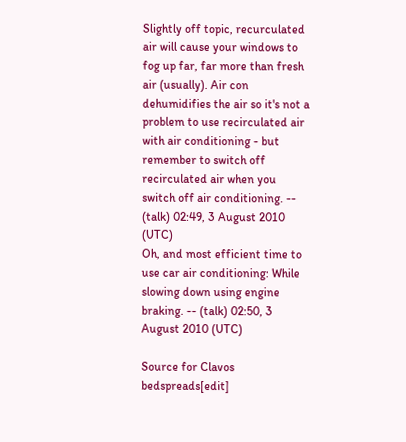Slightly off topic, recurculated air will cause your windows to fog up far, far more than fresh air (usually). Air con dehumidifies the air so it's not a problem to use recirculated air with air conditioning - but remember to switch off recirculated air when you switch off air conditioning. -- (talk) 02:49, 3 August 2010 (UTC)
Oh, and most efficient time to use car air conditioning: While slowing down using engine braking. -- (talk) 02:50, 3 August 2010 (UTC)

Source for Clavos bedspreads[edit]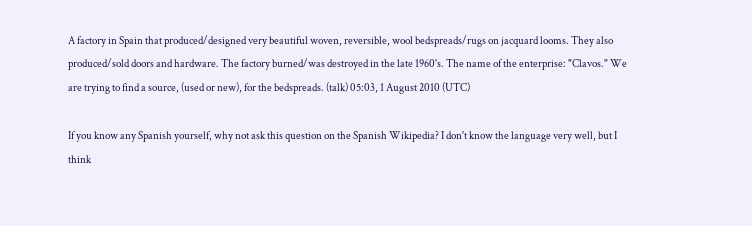A factory in Spain that produced/designed very beautiful woven, reversible, wool bedspreads/rugs on jacquard looms. They also produced/sold doors and hardware. The factory burned/was destroyed in the late 1960's. The name of the enterprise: "Clavos." We are trying to find a source, (used or new), for the bedspreads. (talk) 05:03, 1 August 2010 (UTC)

If you know any Spanish yourself, why not ask this question on the Spanish Wikipedia? I don't know the language very well, but I think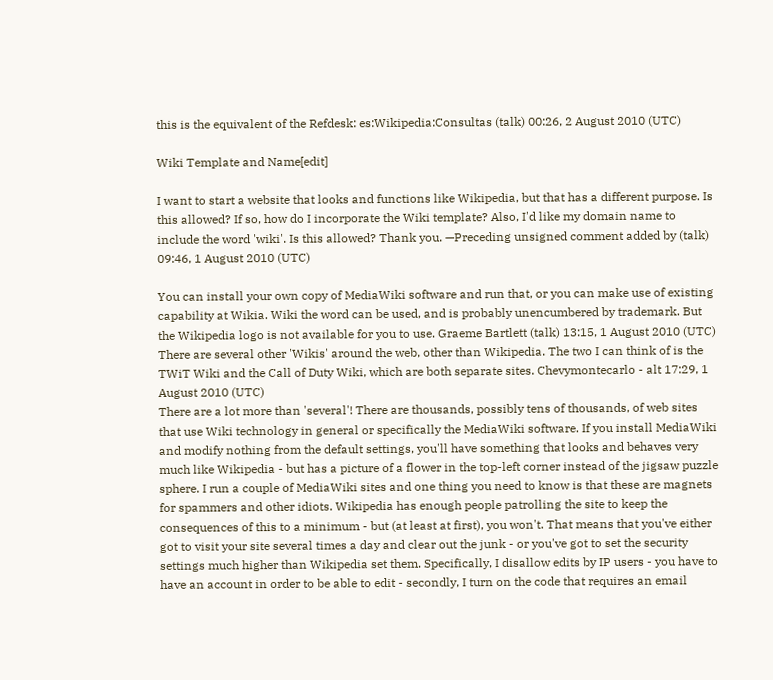this is the equivalent of the Refdesk: es:Wikipedia:Consultas (talk) 00:26, 2 August 2010 (UTC)

Wiki Template and Name[edit]

I want to start a website that looks and functions like Wikipedia, but that has a different purpose. Is this allowed? If so, how do I incorporate the Wiki template? Also, I'd like my domain name to include the word 'wiki'. Is this allowed? Thank you. —Preceding unsigned comment added by (talk) 09:46, 1 August 2010 (UTC)

You can install your own copy of MediaWiki software and run that, or you can make use of existing capability at Wikia. Wiki the word can be used, and is probably unencumbered by trademark. But the Wikipedia logo is not available for you to use. Graeme Bartlett (talk) 13:15, 1 August 2010 (UTC)
There are several other 'Wikis' around the web, other than Wikipedia. The two I can think of is the TWiT Wiki and the Call of Duty Wiki, which are both separate sites. Chevymontecarlo - alt 17:29, 1 August 2010 (UTC)
There are a lot more than 'several'! There are thousands, possibly tens of thousands, of web sites that use Wiki technology in general or specifically the MediaWiki software. If you install MediaWiki and modify nothing from the default settings, you'll have something that looks and behaves very much like Wikipedia - but has a picture of a flower in the top-left corner instead of the jigsaw puzzle sphere. I run a couple of MediaWiki sites and one thing you need to know is that these are magnets for spammers and other idiots. Wikipedia has enough people patrolling the site to keep the consequences of this to a minimum - but (at least at first), you won't. That means that you've either got to visit your site several times a day and clear out the junk - or you've got to set the security settings much higher than Wikipedia set them. Specifically, I disallow edits by IP users - you have to have an account in order to be able to edit - secondly, I turn on the code that requires an email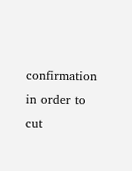confirmation in order to cut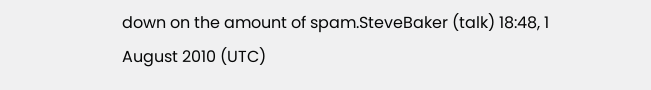down on the amount of spam.SteveBaker (talk) 18:48, 1 August 2010 (UTC)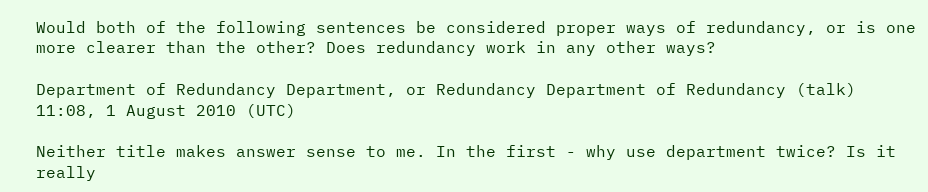Would both of the following sentences be considered proper ways of redundancy, or is one more clearer than the other? Does redundancy work in any other ways?

Department of Redundancy Department, or Redundancy Department of Redundancy (talk) 11:08, 1 August 2010 (UTC)

Neither title makes answer sense to me. In the first - why use department twice? Is it really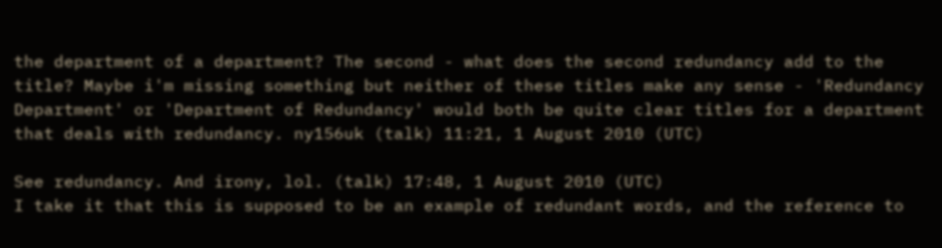the department of a department? The second - what does the second redundancy add to the title? Maybe i'm missing something but neither of these titles make any sense - 'Redundancy Department' or 'Department of Redundancy' would both be quite clear titles for a department that deals with redundancy. ny156uk (talk) 11:21, 1 August 2010 (UTC)

See redundancy. And irony, lol. (talk) 17:48, 1 August 2010 (UTC)
I take it that this is supposed to be an example of redundant words, and the reference to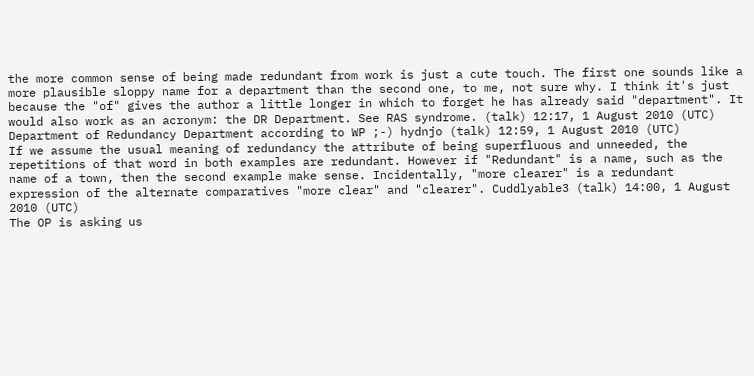the more common sense of being made redundant from work is just a cute touch. The first one sounds like a more plausible sloppy name for a department than the second one, to me, not sure why. I think it's just because the "of" gives the author a little longer in which to forget he has already said "department". It would also work as an acronym: the DR Department. See RAS syndrome. (talk) 12:17, 1 August 2010 (UTC)
Department of Redundancy Department according to WP ;-) hydnjo (talk) 12:59, 1 August 2010 (UTC)
If we assume the usual meaning of redundancy the attribute of being superfluous and unneeded, the repetitions of that word in both examples are redundant. However if "Redundant" is a name, such as the name of a town, then the second example make sense. Incidentally, "more clearer" is a redundant expression of the alternate comparatives "more clear" and "clearer". Cuddlyable3 (talk) 14:00, 1 August 2010 (UTC)
The OP is asking us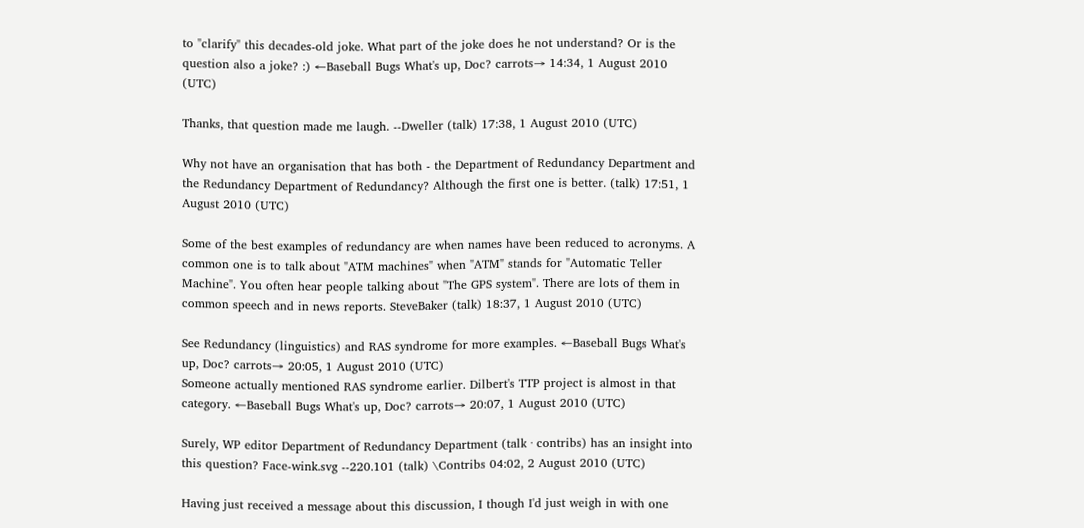to "clarify" this decades-old joke. What part of the joke does he not understand? Or is the question also a joke? :) ←Baseball Bugs What's up, Doc? carrots→ 14:34, 1 August 2010 (UTC)

Thanks, that question made me laugh. --Dweller (talk) 17:38, 1 August 2010 (UTC)

Why not have an organisation that has both - the Department of Redundancy Department and the Redundancy Department of Redundancy? Although the first one is better. (talk) 17:51, 1 August 2010 (UTC)

Some of the best examples of redundancy are when names have been reduced to acronyms. A common one is to talk about "ATM machines" when "ATM" stands for "Automatic Teller Machine". You often hear people talking about "The GPS system". There are lots of them in common speech and in news reports. SteveBaker (talk) 18:37, 1 August 2010 (UTC)

See Redundancy (linguistics) and RAS syndrome for more examples. ←Baseball Bugs What's up, Doc? carrots→ 20:05, 1 August 2010 (UTC)
Someone actually mentioned RAS syndrome earlier. Dilbert's TTP project is almost in that category. ←Baseball Bugs What's up, Doc? carrots→ 20:07, 1 August 2010 (UTC)

Surely, WP editor Department of Redundancy Department (talk · contribs) has an insight into this question? Face-wink.svg --220.101 (talk) \Contribs 04:02, 2 August 2010 (UTC)

Having just received a message about this discussion, I though I'd just weigh in with one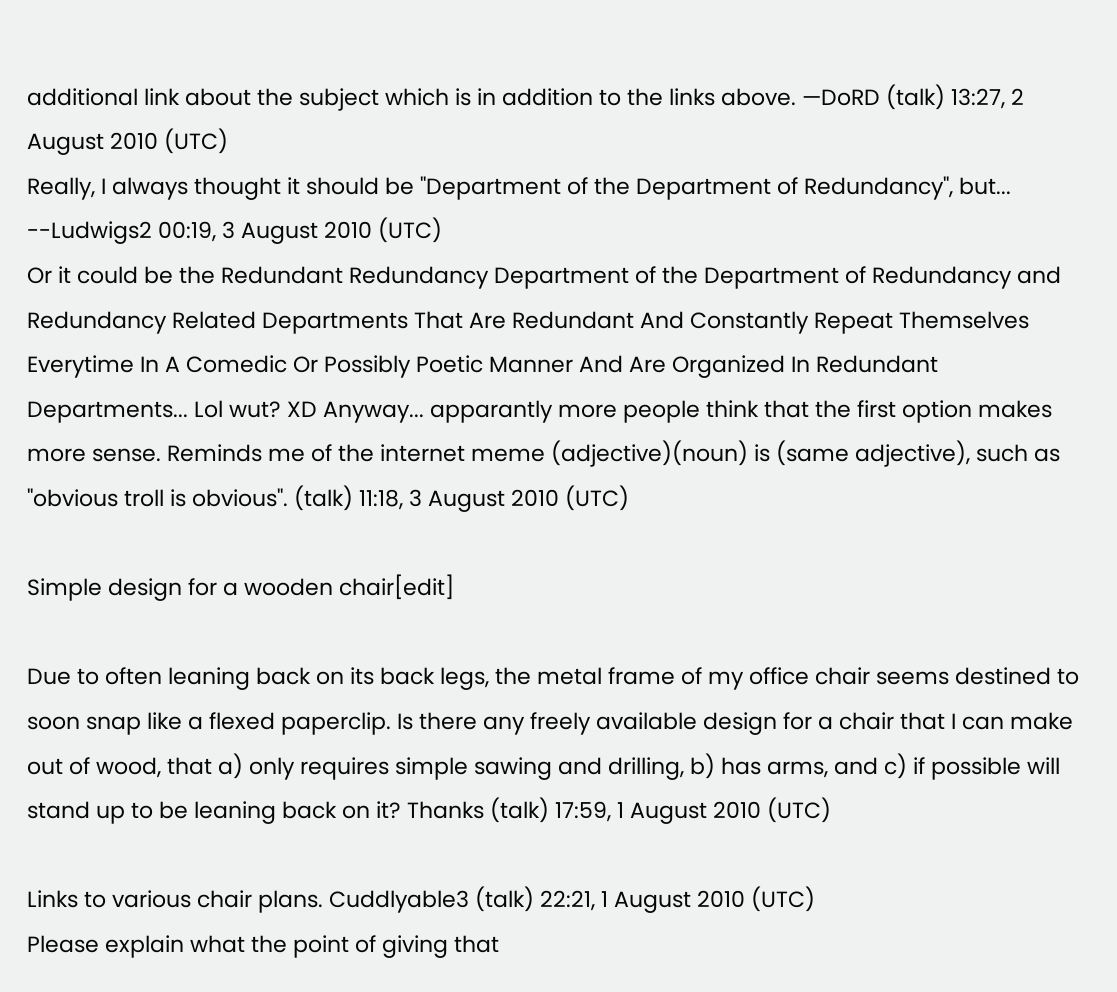additional link about the subject which is in addition to the links above. —DoRD (talk) 13:27, 2 August 2010 (UTC)
Really, I always thought it should be "Department of the Department of Redundancy", but... --Ludwigs2 00:19, 3 August 2010 (UTC)
Or it could be the Redundant Redundancy Department of the Department of Redundancy and Redundancy Related Departments That Are Redundant And Constantly Repeat Themselves Everytime In A Comedic Or Possibly Poetic Manner And Are Organized In Redundant Departments... Lol wut? XD Anyway... apparantly more people think that the first option makes more sense. Reminds me of the internet meme (adjective)(noun) is (same adjective), such as "obvious troll is obvious". (talk) 11:18, 3 August 2010 (UTC)

Simple design for a wooden chair[edit]

Due to often leaning back on its back legs, the metal frame of my office chair seems destined to soon snap like a flexed paperclip. Is there any freely available design for a chair that I can make out of wood, that a) only requires simple sawing and drilling, b) has arms, and c) if possible will stand up to be leaning back on it? Thanks (talk) 17:59, 1 August 2010 (UTC)

Links to various chair plans. Cuddlyable3 (talk) 22:21, 1 August 2010 (UTC)
Please explain what the point of giving that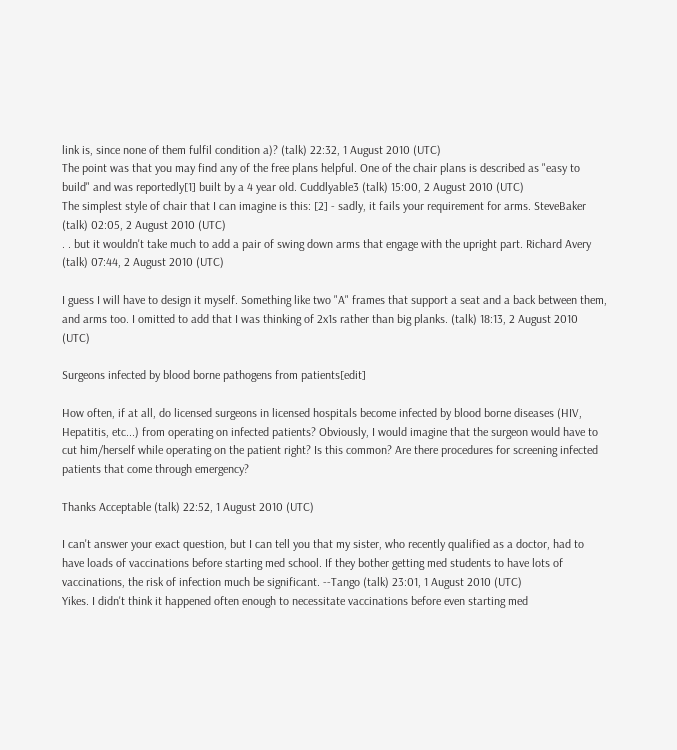link is, since none of them fulfil condition a)? (talk) 22:32, 1 August 2010 (UTC)
The point was that you may find any of the free plans helpful. One of the chair plans is described as "easy to build" and was reportedly[1] built by a 4 year old. Cuddlyable3 (talk) 15:00, 2 August 2010 (UTC)
The simplest style of chair that I can imagine is this: [2] - sadly, it fails your requirement for arms. SteveBaker (talk) 02:05, 2 August 2010 (UTC)
. . but it wouldn't take much to add a pair of swing down arms that engage with the upright part. Richard Avery (talk) 07:44, 2 August 2010 (UTC)

I guess I will have to design it myself. Something like two "A" frames that support a seat and a back between them, and arms too. I omitted to add that I was thinking of 2x1s rather than big planks. (talk) 18:13, 2 August 2010 (UTC)

Surgeons infected by blood borne pathogens from patients[edit]

How often, if at all, do licensed surgeons in licensed hospitals become infected by blood borne diseases (HIV, Hepatitis, etc...) from operating on infected patients? Obviously, I would imagine that the surgeon would have to cut him/herself while operating on the patient right? Is this common? Are there procedures for screening infected patients that come through emergency?

Thanks Acceptable (talk) 22:52, 1 August 2010 (UTC)

I can't answer your exact question, but I can tell you that my sister, who recently qualified as a doctor, had to have loads of vaccinations before starting med school. If they bother getting med students to have lots of vaccinations, the risk of infection much be significant. --Tango (talk) 23:01, 1 August 2010 (UTC)
Yikes. I didn't think it happened often enough to necessitate vaccinations before even starting med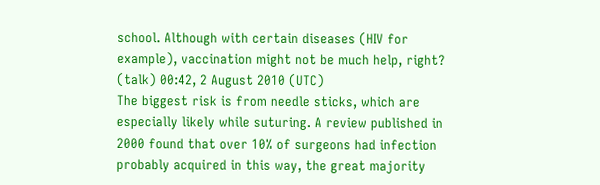school. Although with certain diseases (HIV for example), vaccination might not be much help, right? (talk) 00:42, 2 August 2010 (UTC)
The biggest risk is from needle sticks, which are especially likely while suturing. A review published in 2000 found that over 10% of surgeons had infection probably acquired in this way, the great majority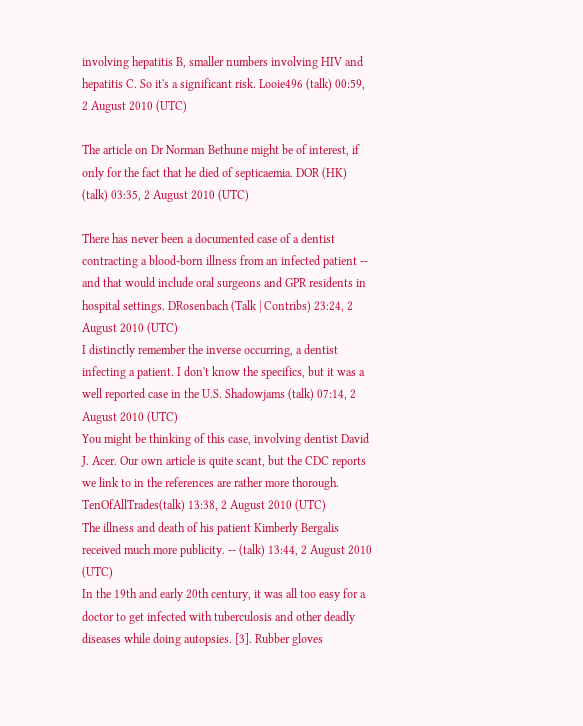involving hepatitis B, smaller numbers involving HIV and hepatitis C. So it's a significant risk. Looie496 (talk) 00:59, 2 August 2010 (UTC)

The article on Dr Norman Bethune might be of interest, if only for the fact that he died of septicaemia. DOR (HK) (talk) 03:35, 2 August 2010 (UTC)

There has never been a documented case of a dentist contracting a blood-born illness from an infected patient -- and that would include oral surgeons and GPR residents in hospital settings. DRosenbach (Talk | Contribs) 23:24, 2 August 2010 (UTC)
I distinctly remember the inverse occurring, a dentist infecting a patient. I don't know the specifics, but it was a well reported case in the U.S. Shadowjams (talk) 07:14, 2 August 2010 (UTC)
You might be thinking of this case, involving dentist David J. Acer. Our own article is quite scant, but the CDC reports we link to in the references are rather more thorough. TenOfAllTrades(talk) 13:38, 2 August 2010 (UTC)
The illness and death of his patient Kimberly Bergalis received much more publicity. -- (talk) 13:44, 2 August 2010 (UTC)
In the 19th and early 20th century, it was all too easy for a doctor to get infected with tuberculosis and other deadly diseases while doing autopsies. [3]. Rubber gloves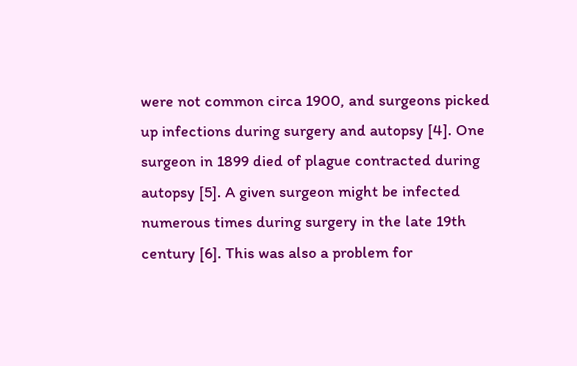were not common circa 1900, and surgeons picked up infections during surgery and autopsy [4]. One surgeon in 1899 died of plague contracted during autopsy [5]. A given surgeon might be infected numerous times during surgery in the late 19th century [6]. This was also a problem for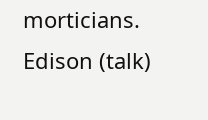morticians. Edison (talk)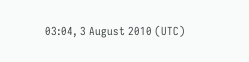03:04, 3 August 2010 (UTC)